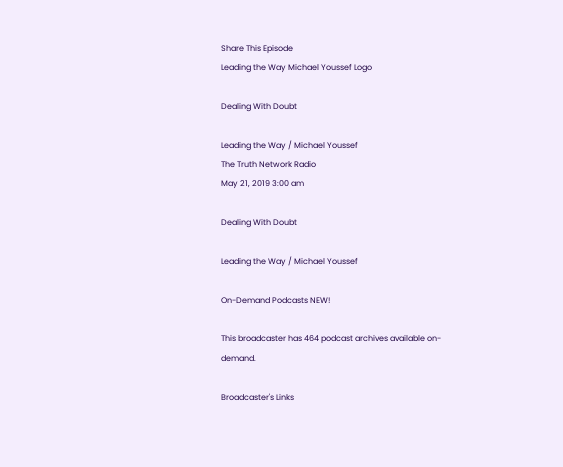Share This Episode
Leading the Way Michael Youssef Logo

Dealing With Doubt

Leading the Way / Michael Youssef
The Truth Network Radio
May 21, 2019 3:00 am

Dealing With Doubt

Leading the Way / Michael Youssef

On-Demand Podcasts NEW!

This broadcaster has 464 podcast archives available on-demand.

Broadcaster's Links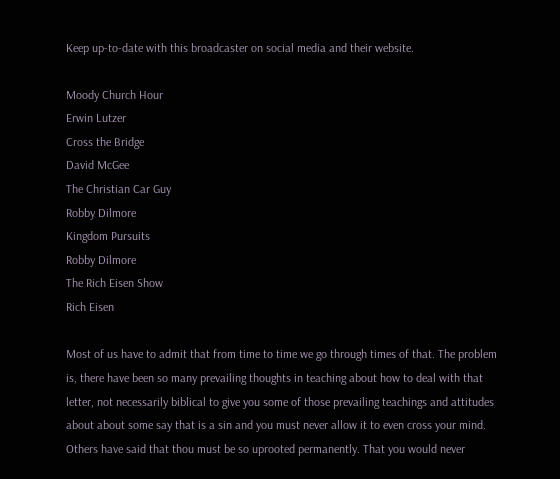Keep up-to-date with this broadcaster on social media and their website.

Moody Church Hour
Erwin Lutzer
Cross the Bridge
David McGee
The Christian Car Guy
Robby Dilmore
Kingdom Pursuits
Robby Dilmore
The Rich Eisen Show
Rich Eisen

Most of us have to admit that from time to time we go through times of that. The problem is, there have been so many prevailing thoughts in teaching about how to deal with that letter, not necessarily biblical to give you some of those prevailing teachings and attitudes about about some say that is a sin and you must never allow it to even cross your mind. Others have said that thou must be so uprooted permanently. That you would never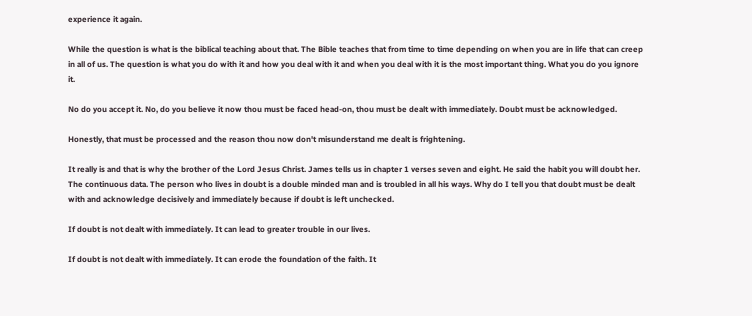experience it again.

While the question is what is the biblical teaching about that. The Bible teaches that from time to time depending on when you are in life that can creep in all of us. The question is what you do with it and how you deal with it and when you deal with it is the most important thing. What you do you ignore it.

No do you accept it. No, do you believe it now thou must be faced head-on, thou must be dealt with immediately. Doubt must be acknowledged.

Honestly, that must be processed and the reason thou now don't misunderstand me dealt is frightening.

It really is and that is why the brother of the Lord Jesus Christ. James tells us in chapter 1 verses seven and eight. He said the habit you will doubt her. The continuous data. The person who lives in doubt is a double minded man and is troubled in all his ways. Why do I tell you that doubt must be dealt with and acknowledge decisively and immediately because if doubt is left unchecked.

If doubt is not dealt with immediately. It can lead to greater trouble in our lives.

If doubt is not dealt with immediately. It can erode the foundation of the faith. It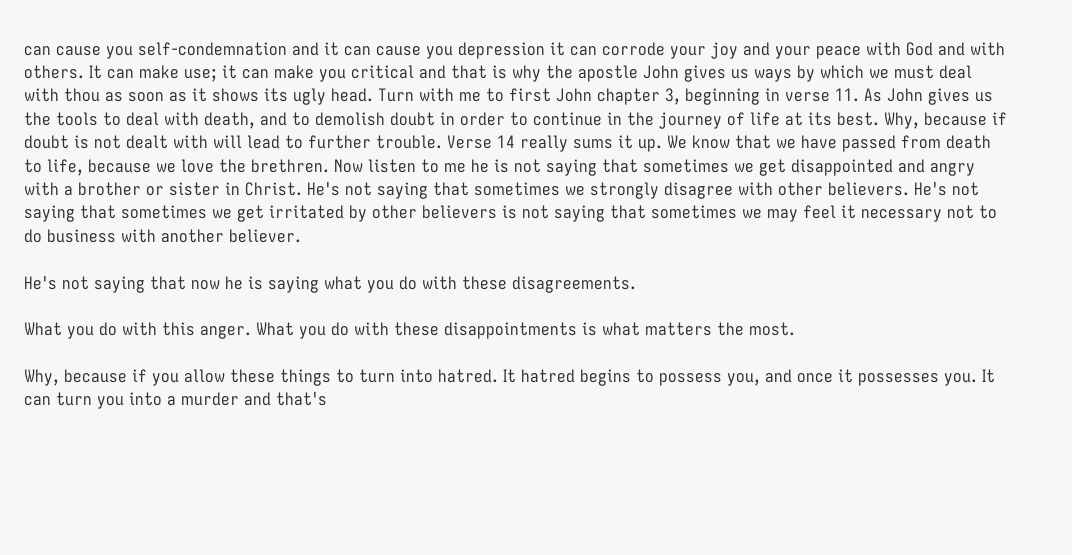can cause you self-condemnation and it can cause you depression it can corrode your joy and your peace with God and with others. It can make use; it can make you critical and that is why the apostle John gives us ways by which we must deal with thou as soon as it shows its ugly head. Turn with me to first John chapter 3, beginning in verse 11. As John gives us the tools to deal with death, and to demolish doubt in order to continue in the journey of life at its best. Why, because if doubt is not dealt with will lead to further trouble. Verse 14 really sums it up. We know that we have passed from death to life, because we love the brethren. Now listen to me he is not saying that sometimes we get disappointed and angry with a brother or sister in Christ. He's not saying that sometimes we strongly disagree with other believers. He's not saying that sometimes we get irritated by other believers is not saying that sometimes we may feel it necessary not to do business with another believer.

He's not saying that now he is saying what you do with these disagreements.

What you do with this anger. What you do with these disappointments is what matters the most.

Why, because if you allow these things to turn into hatred. It hatred begins to possess you, and once it possesses you. It can turn you into a murder and that's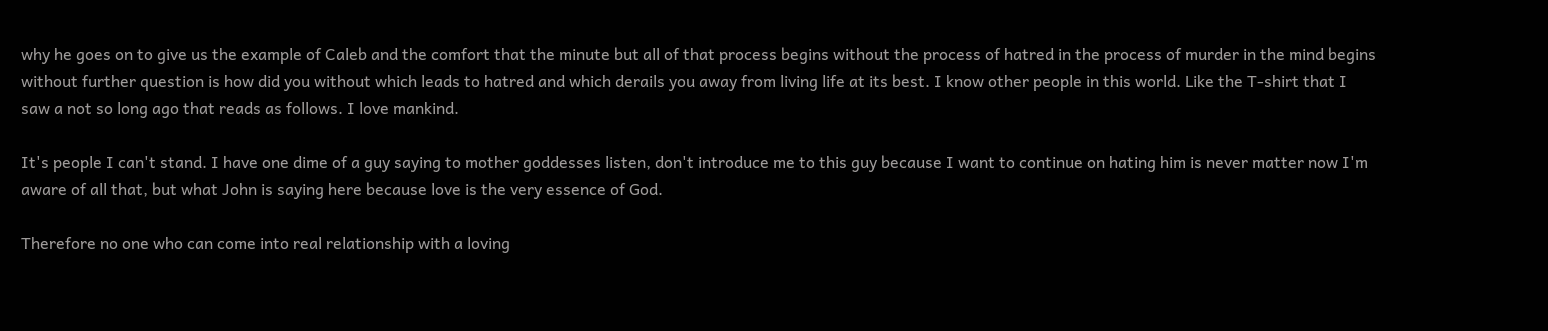why he goes on to give us the example of Caleb and the comfort that the minute but all of that process begins without the process of hatred in the process of murder in the mind begins without further question is how did you without which leads to hatred and which derails you away from living life at its best. I know other people in this world. Like the T-shirt that I saw a not so long ago that reads as follows. I love mankind.

It's people I can't stand. I have one dime of a guy saying to mother goddesses listen, don't introduce me to this guy because I want to continue on hating him is never matter now I'm aware of all that, but what John is saying here because love is the very essence of God.

Therefore no one who can come into real relationship with a loving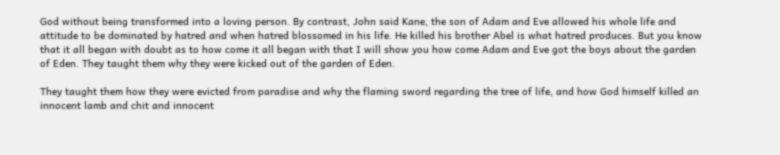God without being transformed into a loving person. By contrast, John said Kane, the son of Adam and Eve allowed his whole life and attitude to be dominated by hatred and when hatred blossomed in his life. He killed his brother Abel is what hatred produces. But you know that it all began with doubt as to how come it all began with that I will show you how come Adam and Eve got the boys about the garden of Eden. They taught them why they were kicked out of the garden of Eden.

They taught them how they were evicted from paradise and why the flaming sword regarding the tree of life, and how God himself killed an innocent lamb and chit and innocent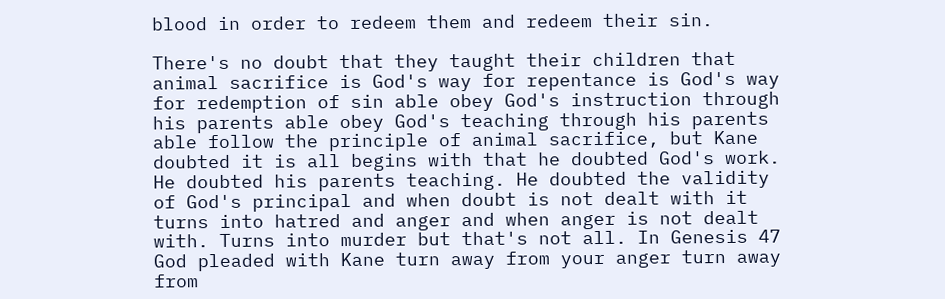blood in order to redeem them and redeem their sin.

There's no doubt that they taught their children that animal sacrifice is God's way for repentance is God's way for redemption of sin able obey God's instruction through his parents able obey God's teaching through his parents able follow the principle of animal sacrifice, but Kane doubted it is all begins with that he doubted God's work. He doubted his parents teaching. He doubted the validity of God's principal and when doubt is not dealt with it turns into hatred and anger and when anger is not dealt with. Turns into murder but that's not all. In Genesis 47 God pleaded with Kane turn away from your anger turn away from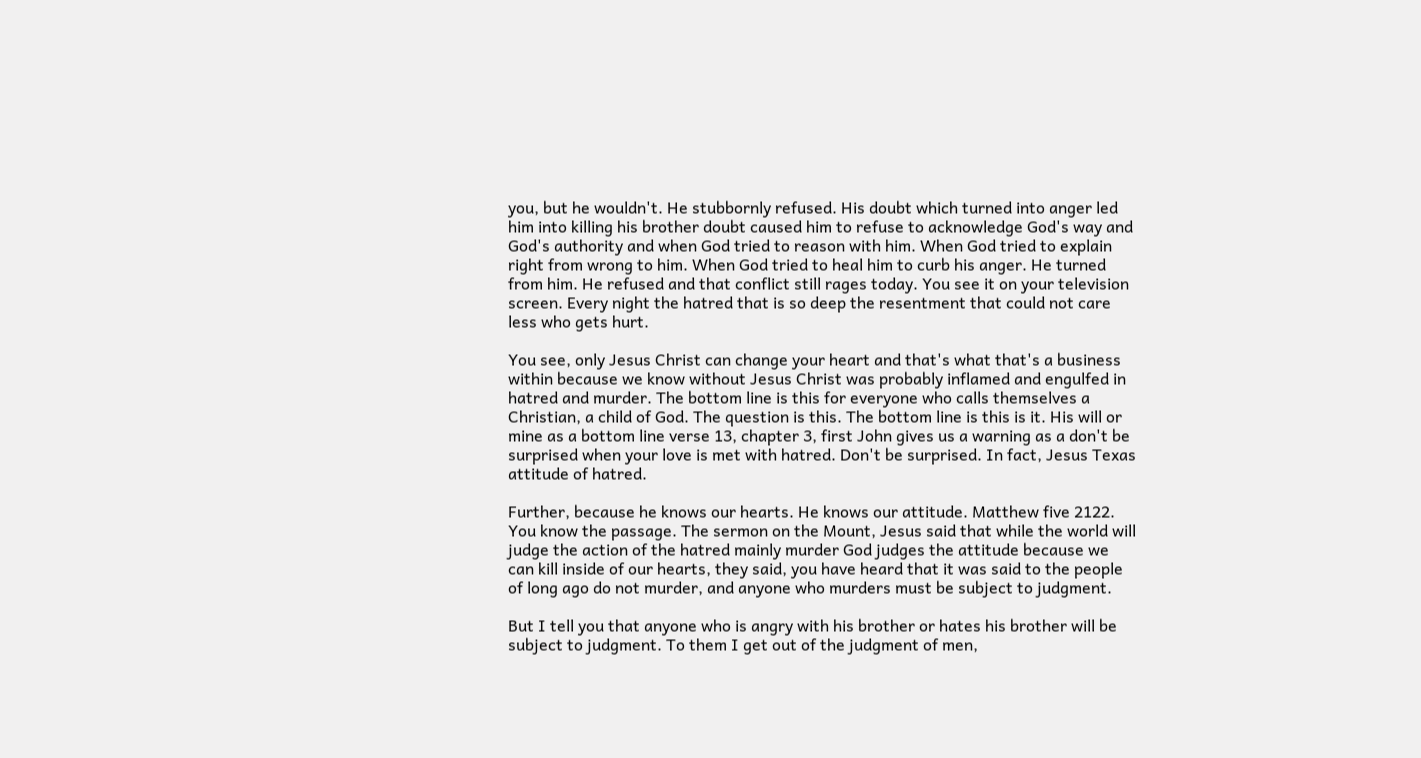you, but he wouldn't. He stubbornly refused. His doubt which turned into anger led him into killing his brother doubt caused him to refuse to acknowledge God's way and God's authority and when God tried to reason with him. When God tried to explain right from wrong to him. When God tried to heal him to curb his anger. He turned from him. He refused and that conflict still rages today. You see it on your television screen. Every night the hatred that is so deep the resentment that could not care less who gets hurt.

You see, only Jesus Christ can change your heart and that's what that's a business within because we know without Jesus Christ was probably inflamed and engulfed in hatred and murder. The bottom line is this for everyone who calls themselves a Christian, a child of God. The question is this. The bottom line is this is it. His will or mine as a bottom line verse 13, chapter 3, first John gives us a warning as a don't be surprised when your love is met with hatred. Don't be surprised. In fact, Jesus Texas attitude of hatred.

Further, because he knows our hearts. He knows our attitude. Matthew five 2122. You know the passage. The sermon on the Mount, Jesus said that while the world will judge the action of the hatred mainly murder God judges the attitude because we can kill inside of our hearts, they said, you have heard that it was said to the people of long ago do not murder, and anyone who murders must be subject to judgment.

But I tell you that anyone who is angry with his brother or hates his brother will be subject to judgment. To them I get out of the judgment of men,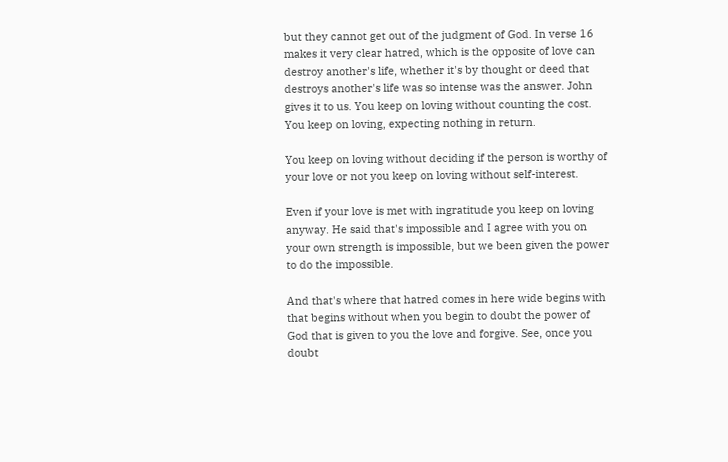but they cannot get out of the judgment of God. In verse 16 makes it very clear hatred, which is the opposite of love can destroy another's life, whether it's by thought or deed that destroys another's life was so intense was the answer. John gives it to us. You keep on loving without counting the cost. You keep on loving, expecting nothing in return.

You keep on loving without deciding if the person is worthy of your love or not you keep on loving without self-interest.

Even if your love is met with ingratitude you keep on loving anyway. He said that's impossible and I agree with you on your own strength is impossible, but we been given the power to do the impossible.

And that's where that hatred comes in here wide begins with that begins without when you begin to doubt the power of God that is given to you the love and forgive. See, once you doubt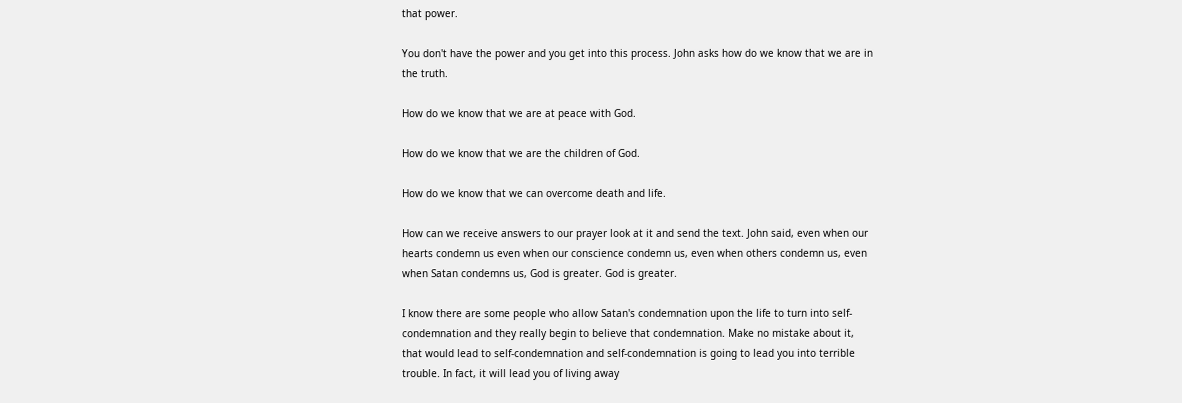that power.

You don't have the power and you get into this process. John asks how do we know that we are in the truth.

How do we know that we are at peace with God.

How do we know that we are the children of God.

How do we know that we can overcome death and life.

How can we receive answers to our prayer look at it and send the text. John said, even when our hearts condemn us even when our conscience condemn us, even when others condemn us, even when Satan condemns us, God is greater. God is greater.

I know there are some people who allow Satan's condemnation upon the life to turn into self-condemnation and they really begin to believe that condemnation. Make no mistake about it, that would lead to self-condemnation and self-condemnation is going to lead you into terrible trouble. In fact, it will lead you of living away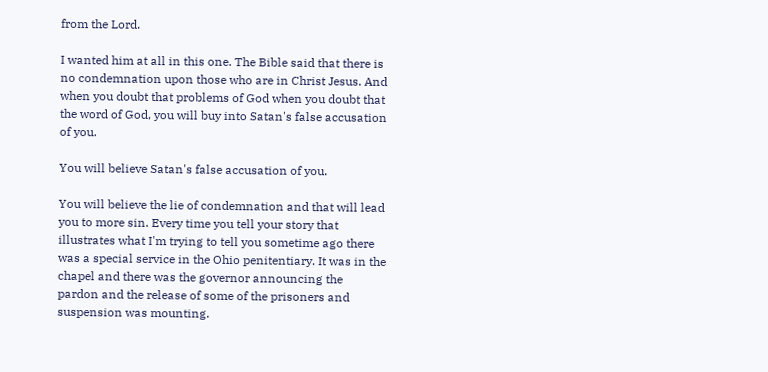from the Lord.

I wanted him at all in this one. The Bible said that there is no condemnation upon those who are in Christ Jesus. And when you doubt that problems of God when you doubt that the word of God, you will buy into Satan's false accusation of you.

You will believe Satan's false accusation of you.

You will believe the lie of condemnation and that will lead you to more sin. Every time you tell your story that illustrates what I'm trying to tell you sometime ago there was a special service in the Ohio penitentiary. It was in the chapel and there was the governor announcing the pardon and the release of some of the prisoners and suspension was mounting.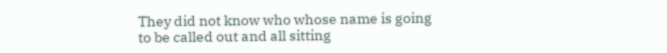They did not know who whose name is going to be called out and all sitting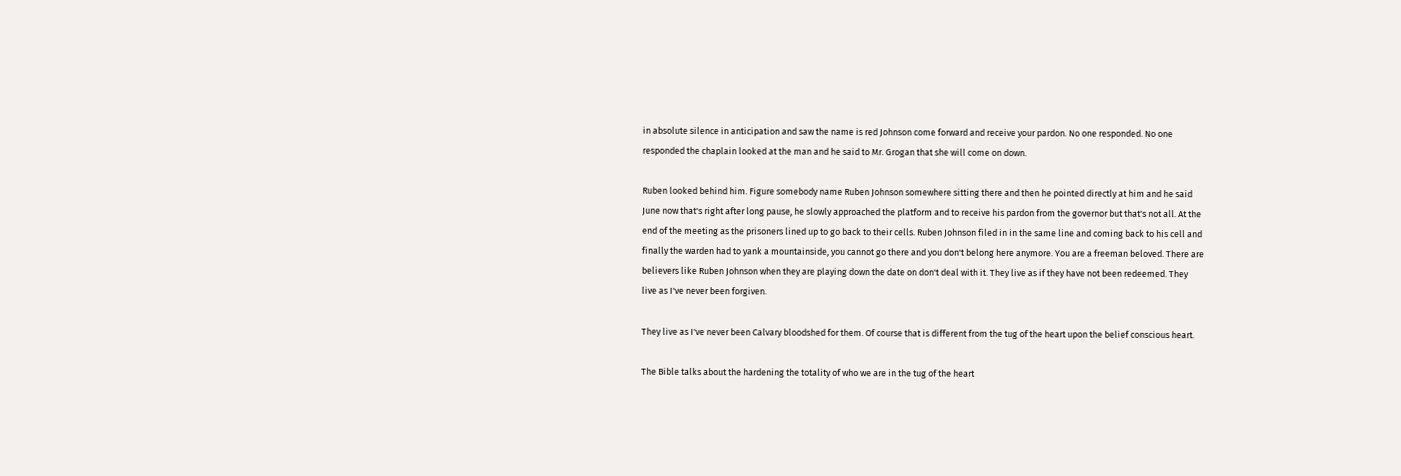in absolute silence in anticipation and saw the name is red Johnson come forward and receive your pardon. No one responded. No one responded the chaplain looked at the man and he said to Mr. Grogan that she will come on down.

Ruben looked behind him. Figure somebody name Ruben Johnson somewhere sitting there and then he pointed directly at him and he said June now that's right after long pause, he slowly approached the platform and to receive his pardon from the governor but that's not all. At the end of the meeting as the prisoners lined up to go back to their cells. Ruben Johnson filed in in the same line and coming back to his cell and finally the warden had to yank a mountainside, you cannot go there and you don't belong here anymore. You are a freeman beloved. There are believers like Ruben Johnson when they are playing down the date on don't deal with it. They live as if they have not been redeemed. They live as I've never been forgiven.

They live as I've never been Calvary bloodshed for them. Of course that is different from the tug of the heart upon the belief conscious heart.

The Bible talks about the hardening the totality of who we are in the tug of the heart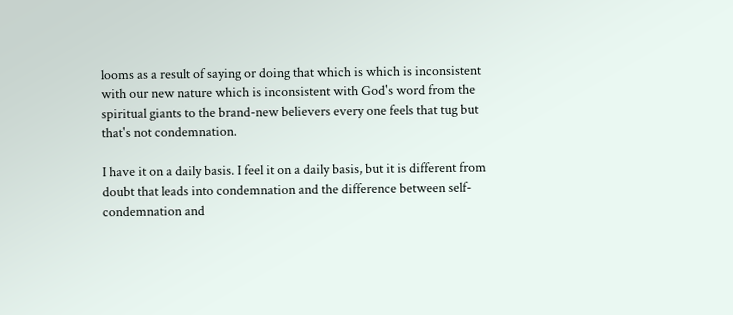looms as a result of saying or doing that which is which is inconsistent with our new nature which is inconsistent with God's word from the spiritual giants to the brand-new believers every one feels that tug but that's not condemnation.

I have it on a daily basis. I feel it on a daily basis, but it is different from doubt that leads into condemnation and the difference between self-condemnation and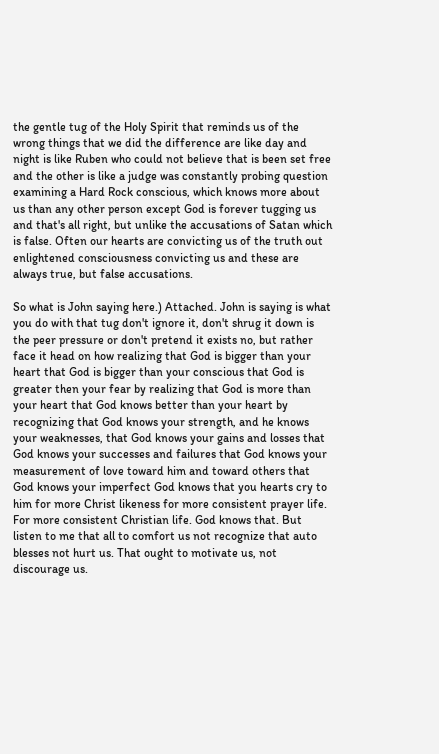the gentle tug of the Holy Spirit that reminds us of the wrong things that we did the difference are like day and night is like Ruben who could not believe that is been set free and the other is like a judge was constantly probing question examining a Hard Rock conscious, which knows more about us than any other person except God is forever tugging us and that's all right, but unlike the accusations of Satan which is false. Often our hearts are convicting us of the truth out enlightened consciousness convicting us and these are always true, but false accusations.

So what is John saying here.) Attached. John is saying is what you do with that tug don't ignore it, don't shrug it down is the peer pressure or don't pretend it exists no, but rather face it head on how realizing that God is bigger than your heart that God is bigger than your conscious that God is greater then your fear by realizing that God is more than your heart that God knows better than your heart by recognizing that God knows your strength, and he knows your weaknesses, that God knows your gains and losses that God knows your successes and failures that God knows your measurement of love toward him and toward others that God knows your imperfect God knows that you hearts cry to him for more Christ likeness for more consistent prayer life. For more consistent Christian life. God knows that. But listen to me that all to comfort us not recognize that auto blesses not hurt us. That ought to motivate us, not discourage us.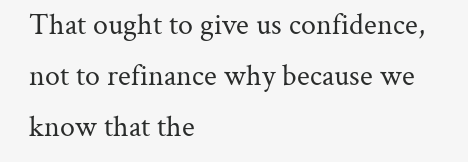That ought to give us confidence, not to refinance why because we know that the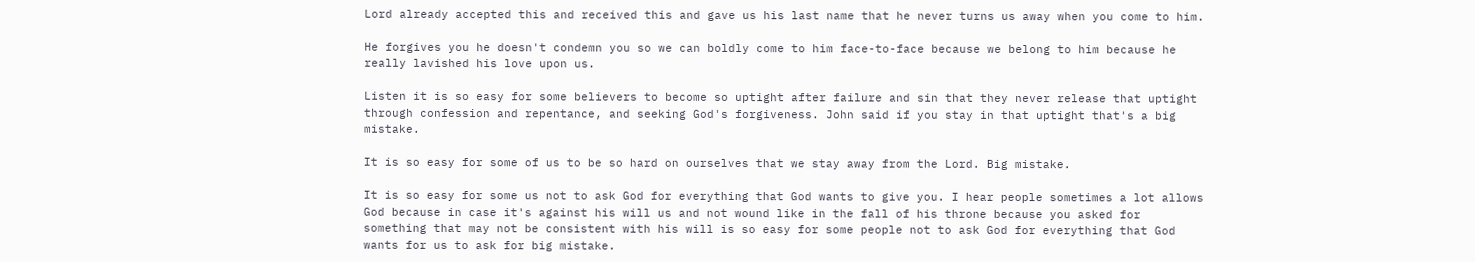Lord already accepted this and received this and gave us his last name that he never turns us away when you come to him.

He forgives you he doesn't condemn you so we can boldly come to him face-to-face because we belong to him because he really lavished his love upon us.

Listen it is so easy for some believers to become so uptight after failure and sin that they never release that uptight through confession and repentance, and seeking God's forgiveness. John said if you stay in that uptight that's a big mistake.

It is so easy for some of us to be so hard on ourselves that we stay away from the Lord. Big mistake.

It is so easy for some us not to ask God for everything that God wants to give you. I hear people sometimes a lot allows God because in case it's against his will us and not wound like in the fall of his throne because you asked for something that may not be consistent with his will is so easy for some people not to ask God for everything that God wants for us to ask for big mistake.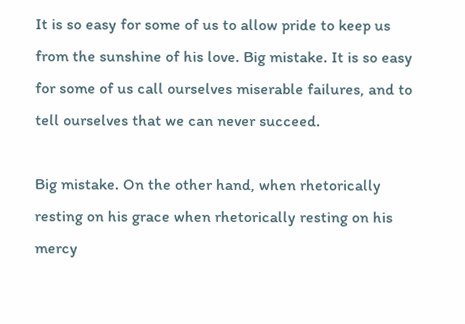It is so easy for some of us to allow pride to keep us from the sunshine of his love. Big mistake. It is so easy for some of us call ourselves miserable failures, and to tell ourselves that we can never succeed.

Big mistake. On the other hand, when rhetorically resting on his grace when rhetorically resting on his mercy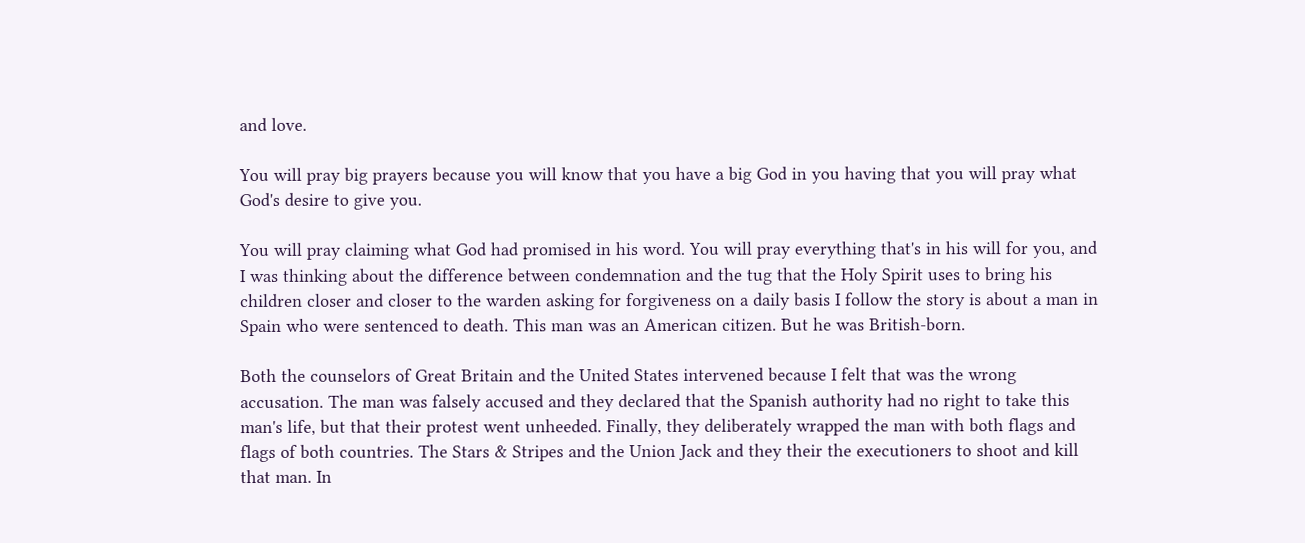and love.

You will pray big prayers because you will know that you have a big God in you having that you will pray what God's desire to give you.

You will pray claiming what God had promised in his word. You will pray everything that's in his will for you, and I was thinking about the difference between condemnation and the tug that the Holy Spirit uses to bring his children closer and closer to the warden asking for forgiveness on a daily basis I follow the story is about a man in Spain who were sentenced to death. This man was an American citizen. But he was British-born.

Both the counselors of Great Britain and the United States intervened because I felt that was the wrong accusation. The man was falsely accused and they declared that the Spanish authority had no right to take this man's life, but that their protest went unheeded. Finally, they deliberately wrapped the man with both flags and flags of both countries. The Stars & Stripes and the Union Jack and they their the executioners to shoot and kill that man. In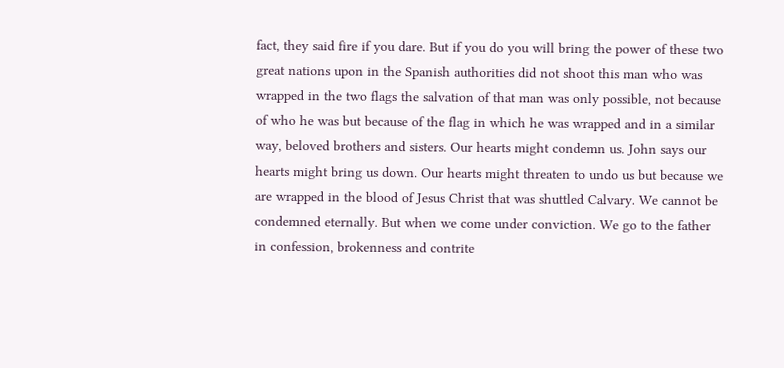fact, they said fire if you dare. But if you do you will bring the power of these two great nations upon in the Spanish authorities did not shoot this man who was wrapped in the two flags the salvation of that man was only possible, not because of who he was but because of the flag in which he was wrapped and in a similar way, beloved brothers and sisters. Our hearts might condemn us. John says our hearts might bring us down. Our hearts might threaten to undo us but because we are wrapped in the blood of Jesus Christ that was shuttled Calvary. We cannot be condemned eternally. But when we come under conviction. We go to the father in confession, brokenness and contrite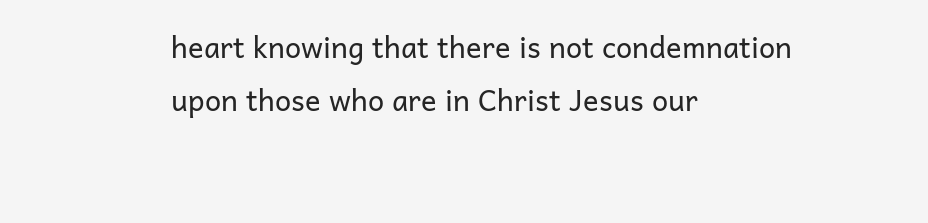heart knowing that there is not condemnation upon those who are in Christ Jesus our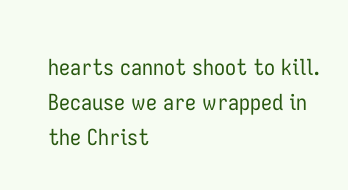hearts cannot shoot to kill. Because we are wrapped in the Christ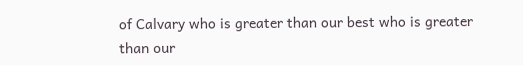of Calvary who is greater than our best who is greater than our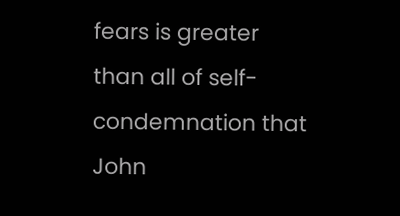fears is greater than all of self-condemnation that John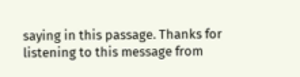saying in this passage. Thanks for listening to this message from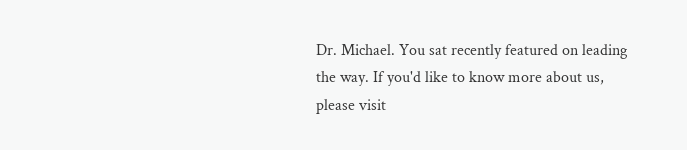Dr. Michael. You sat recently featured on leading the way. If you'd like to know more about us, please visit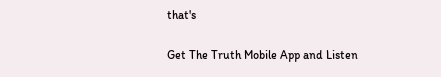that's

Get The Truth Mobile App and Listen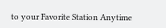to your Favorite Station Anytime